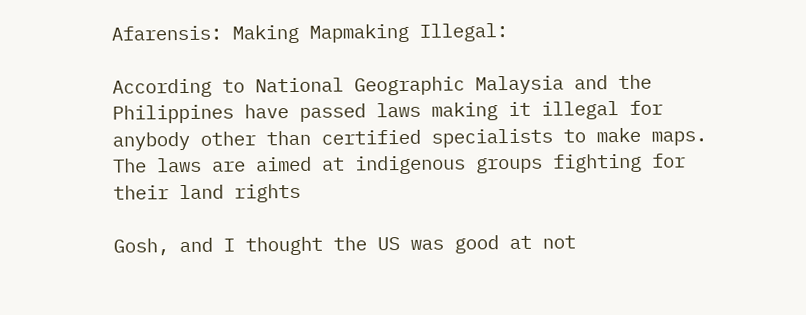Afarensis: Making Mapmaking Illegal:

According to National Geographic Malaysia and the Philippines have passed laws making it illegal for anybody other than certified specialists to make maps. The laws are aimed at indigenous groups fighting for their land rights

Gosh, and I thought the US was good at not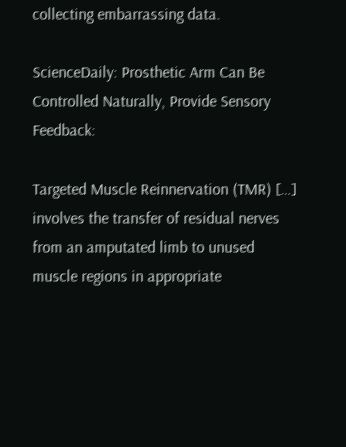collecting embarrassing data.

ScienceDaily: Prosthetic Arm Can Be Controlled Naturally, Provide Sensory Feedback:

Targeted Muscle Reinnervation (TMR) […] involves the transfer of residual nerves from an amputated limb to unused muscle regions in appropriate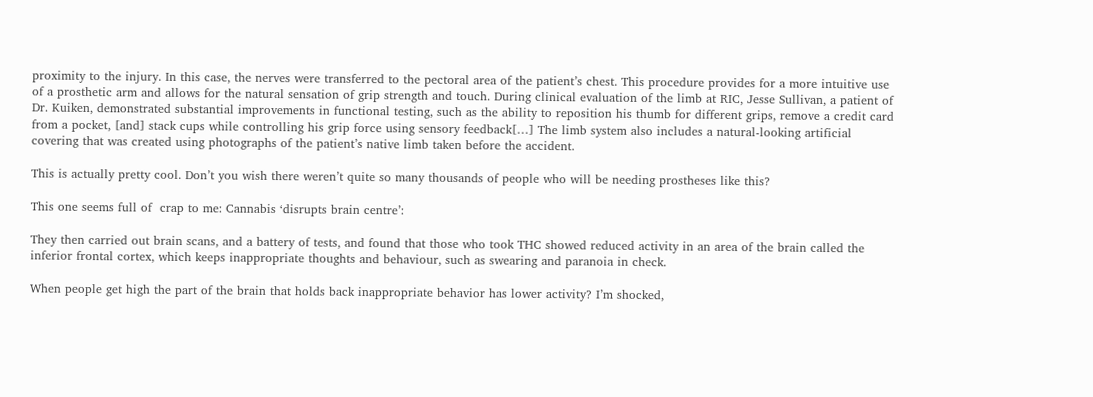proximity to the injury. In this case, the nerves were transferred to the pectoral area of the patient’s chest. This procedure provides for a more intuitive use of a prosthetic arm and allows for the natural sensation of grip strength and touch. During clinical evaluation of the limb at RIC, Jesse Sullivan, a patient of Dr. Kuiken, demonstrated substantial improvements in functional testing, such as the ability to reposition his thumb for different grips, remove a credit card from a pocket, [and] stack cups while controlling his grip force using sensory feedback[…] The limb system also includes a natural-looking artificial covering that was created using photographs of the patient’s native limb taken before the accident.

This is actually pretty cool. Don’t you wish there weren’t quite so many thousands of people who will be needing prostheses like this?

This one seems full of  crap to me: Cannabis ‘disrupts brain centre’:

They then carried out brain scans, and a battery of tests, and found that those who took THC showed reduced activity in an area of the brain called the inferior frontal cortex, which keeps inappropriate thoughts and behaviour, such as swearing and paranoia in check.

When people get high the part of the brain that holds back inappropriate behavior has lower activity? I’m shocked,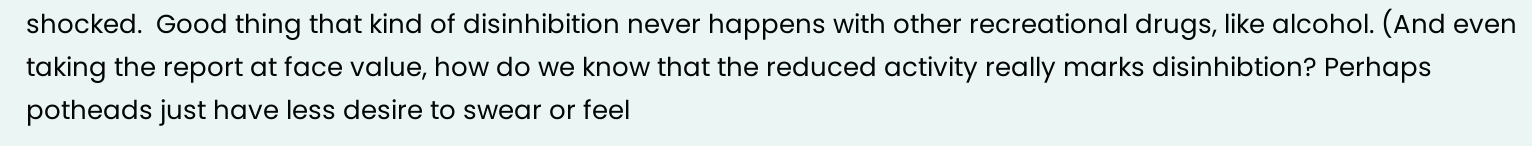shocked.  Good thing that kind of disinhibition never happens with other recreational drugs, like alcohol. (And even taking the report at face value, how do we know that the reduced activity really marks disinhibtion? Perhaps potheads just have less desire to swear or feel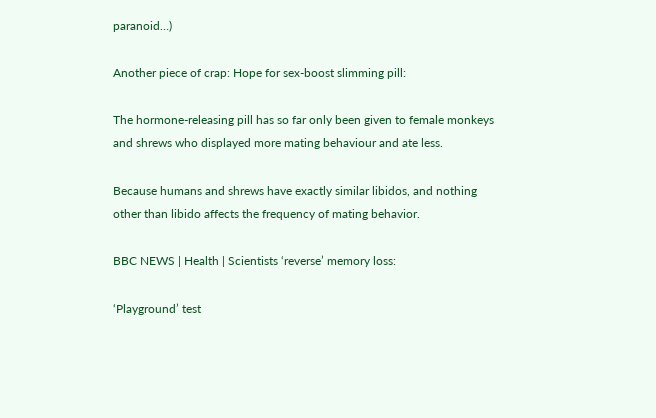paranoid…)

Another piece of crap: Hope for sex-boost slimming pill:

The hormone-releasing pill has so far only been given to female monkeys and shrews who displayed more mating behaviour and ate less.

Because humans and shrews have exactly similar libidos, and nothing other than libido affects the frequency of mating behavior.

BBC NEWS | Health | Scientists ‘reverse’ memory loss:

‘Playground’ test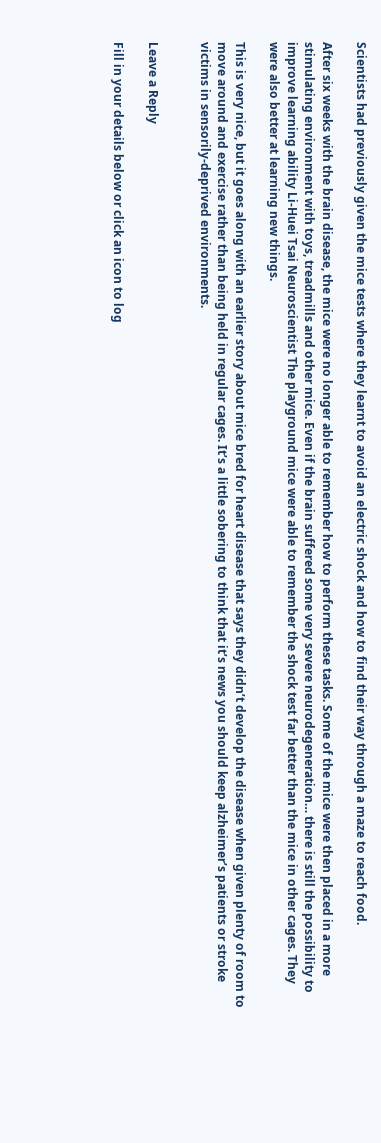Scientists had previously given the mice tests where they learnt to avoid an electric shock and how to find their way through a maze to reach food.

After six weeks with the brain disease, the mice were no longer able to remember how to perform these tasks. Some of the mice were then placed in a more stimulating environment with toys, treadmills and other mice. Even if the brain suffered some very severe neurodegeneration… there is still the possibility to improve learning ability Li-Huei Tsai Neuroscientist The playground mice were able to remember the shock test far better than the mice in other cages. They were also better at learning new things.

This is very nice, but it goes along with an earlier story about mice bred for heart disease that says they didn’t develop the disease when given plenty of room to move around and exercise rather than being held in regular cages. It’s a little sobering to think that it’s news you should keep alzheimer’s patients or stroke victims in sensorily-deprived environments.


Leave a Reply

Fill in your details below or click an icon to log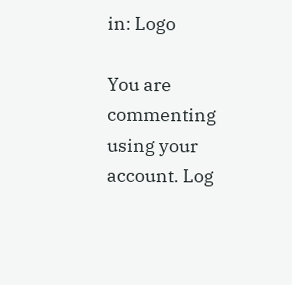in: Logo

You are commenting using your account. Log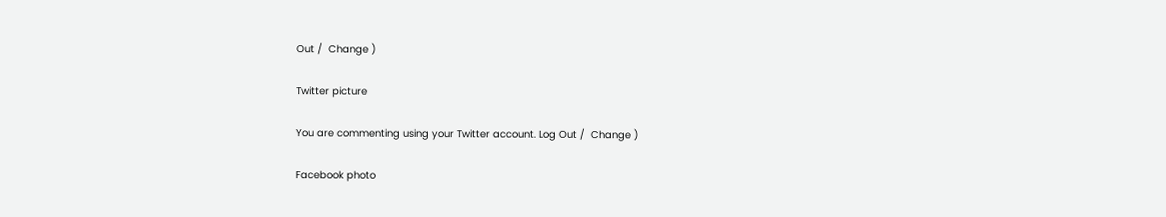Out /  Change )

Twitter picture

You are commenting using your Twitter account. Log Out /  Change )

Facebook photo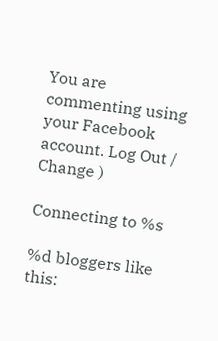You are commenting using your Facebook account. Log Out /  Change )

Connecting to %s

%d bloggers like this: